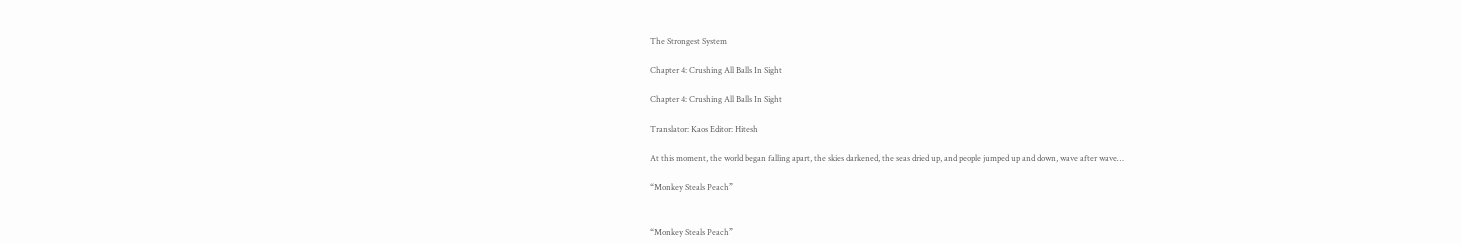The Strongest System

Chapter 4: Crushing All Balls In Sight

Chapter 4: Crushing All Balls In Sight

Translator: Kaos Editor: Hitesh

At this moment, the world began falling apart, the skies darkened, the seas dried up, and people jumped up and down, wave after wave…

“Monkey Steals Peach”


“Monkey Steals Peach”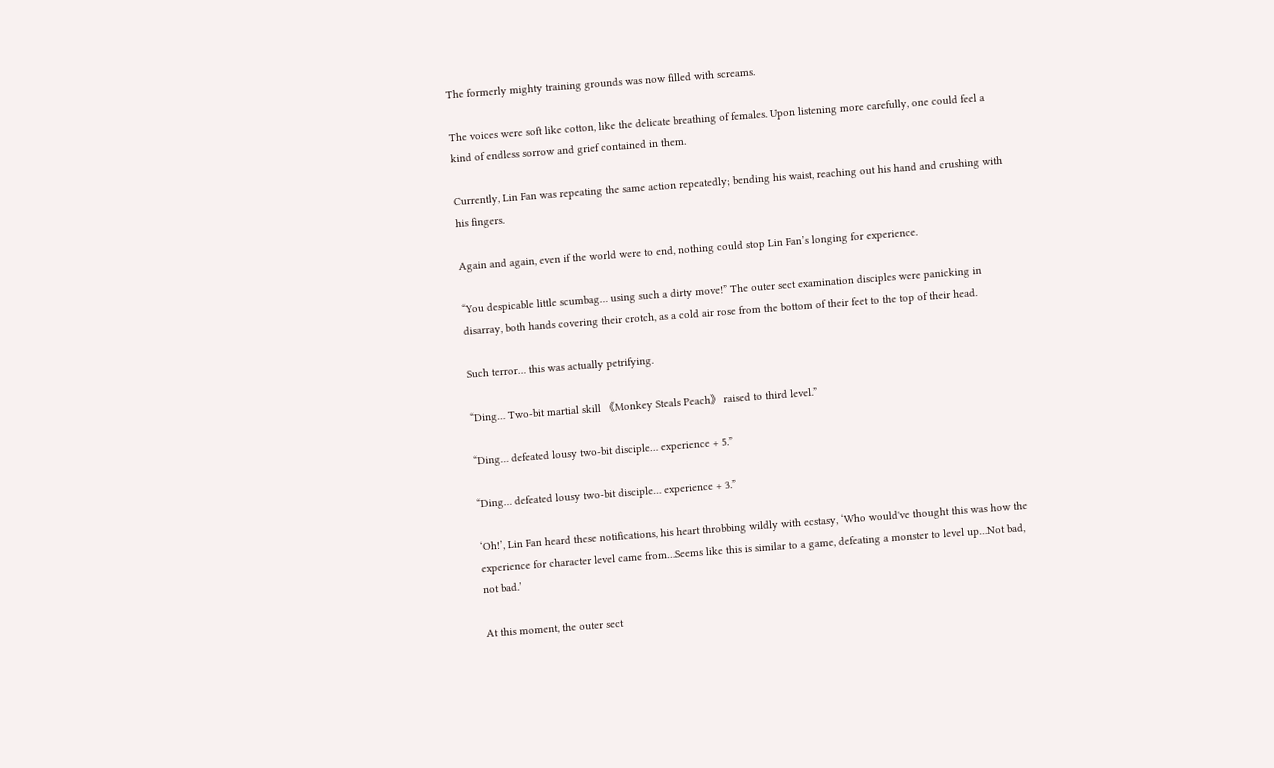The formerly mighty training grounds was now filled with screams.

The voices were soft like cotton, like the delicate breathing of females. Upon listening more carefully, one could feel a kind of endless sorrow and grief contained in them.

Currently, Lin Fan was repeating the same action repeatedly; bending his waist, reaching out his hand and crushing with his fingers.

Again and again, even if the world were to end, nothing could stop Lin Fan’s longing for experience.

“You despicable little scumbag… using such a dirty move!” The outer sect examination disciples were panicking in disarray, both hands covering their crotch, as a cold air rose from the bottom of their feet to the top of their head.

Such terror… this was actually petrifying.

“Ding… Two-bit martial skill 《Monkey Steals Peach》 raised to third level.”

“Ding… defeated lousy two-bit disciple… experience + 5.”

“Ding… defeated lousy two-bit disciple… experience + 3.”

‘Oh!’, Lin Fan heard these notifications, his heart throbbing wildly with ecstasy, ‘Who would've thought this was how the experience for character level came from…Seems like this is similar to a game, defeating a monster to level up…Not bad, not bad.’

At this moment, the outer sect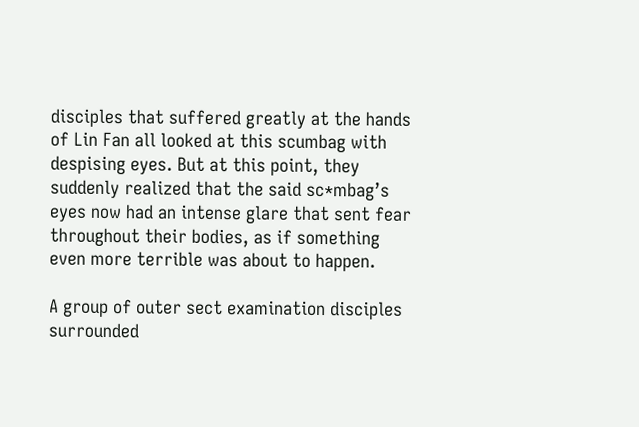disciples that suffered greatly at the hands of Lin Fan all looked at this scumbag with despising eyes. But at this point, they suddenly realized that the said sc*mbag’s eyes now had an intense glare that sent fear throughout their bodies, as if something even more terrible was about to happen.

A group of outer sect examination disciples surrounded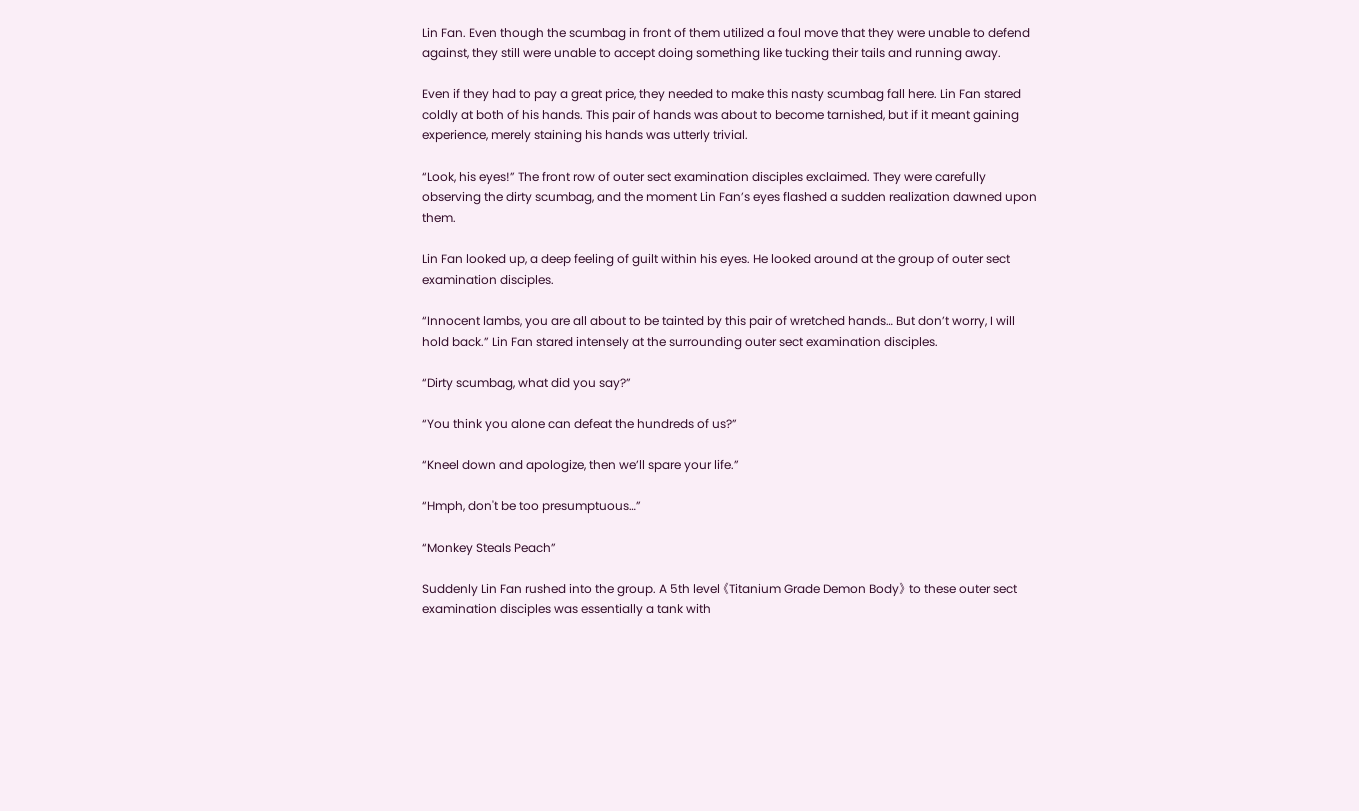Lin Fan. Even though the scumbag in front of them utilized a foul move that they were unable to defend against, they still were unable to accept doing something like tucking their tails and running away.

Even if they had to pay a great price, they needed to make this nasty scumbag fall here. Lin Fan stared coldly at both of his hands. This pair of hands was about to become tarnished, but if it meant gaining experience, merely staining his hands was utterly trivial.

“Look, his eyes!” The front row of outer sect examination disciples exclaimed. They were carefully observing the dirty scumbag, and the moment Lin Fan’s eyes flashed a sudden realization dawned upon them.

Lin Fan looked up, a deep feeling of guilt within his eyes. He looked around at the group of outer sect examination disciples.

“Innocent lambs, you are all about to be tainted by this pair of wretched hands… But don’t worry, I will hold back.” Lin Fan stared intensely at the surrounding outer sect examination disciples.

“Dirty scumbag, what did you say?”

“You think you alone can defeat the hundreds of us?”

“Kneel down and apologize, then we’ll spare your life.”

“Hmph, don't be too presumptuous…”

“Monkey Steals Peach”

Suddenly Lin Fan rushed into the group. A 5th level 《Titanium Grade Demon Body》 to these outer sect examination disciples was essentially a tank with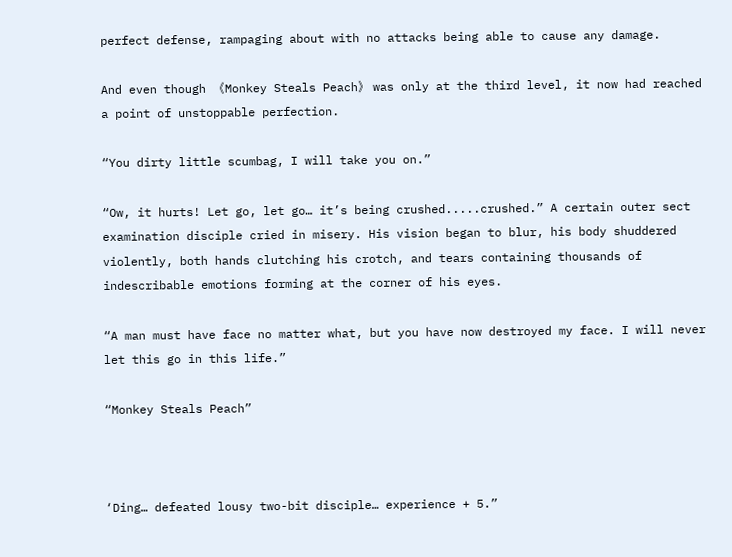perfect defense, rampaging about with no attacks being able to cause any damage.

And even though 《Monkey Steals Peach》 was only at the third level, it now had reached a point of unstoppable perfection.

“You dirty little scumbag, I will take you on.”

“Ow, it hurts! Let go, let go… it’s being crushed.....crushed.” A certain outer sect examination disciple cried in misery. His vision began to blur, his body shuddered violently, both hands clutching his crotch, and tears containing thousands of indescribable emotions forming at the corner of his eyes.

“A man must have face no matter what, but you have now destroyed my face. I will never let this go in this life.”

“Monkey Steals Peach”



‘Ding… defeated lousy two-bit disciple… experience + 5.”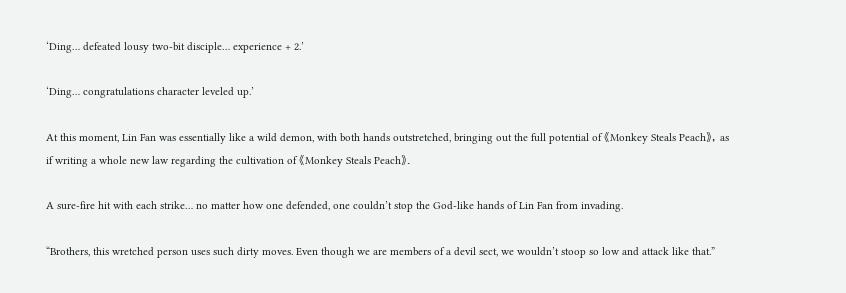‘Ding… defeated lousy two-bit disciple… experience + 2.’

‘Ding… congratulations character leveled up.’

At this moment, Lin Fan was essentially like a wild demon, with both hands outstretched, bringing out the full potential of 《Monkey Steals Peach》, as if writing a whole new law regarding the cultivation of 《Monkey Steals Peach》.

A sure-fire hit with each strike… no matter how one defended, one couldn’t stop the God-like hands of Lin Fan from invading.

“Brothers, this wretched person uses such dirty moves. Even though we are members of a devil sect, we wouldn’t stoop so low and attack like that.”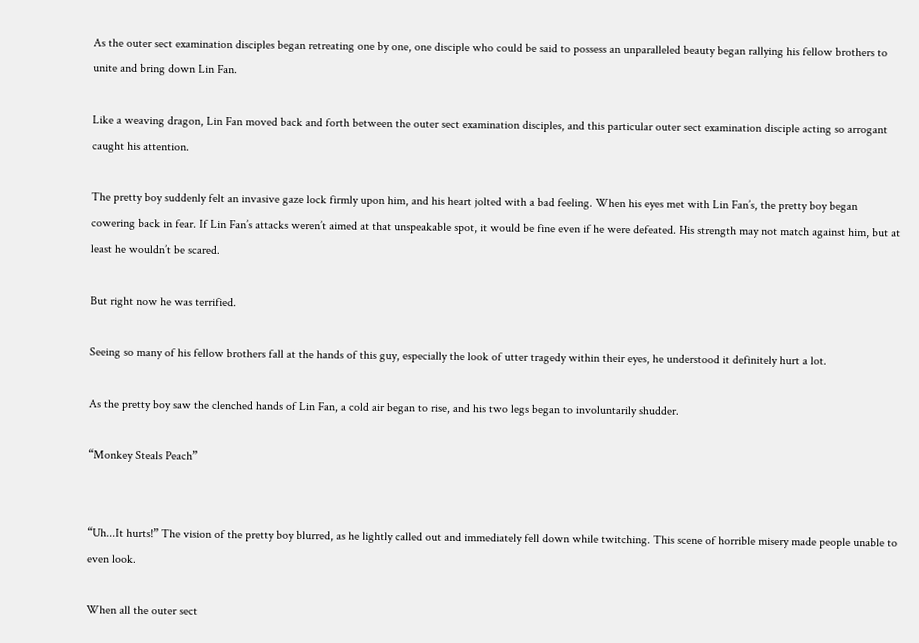As the outer sect examination disciples began retreating one by one, one disciple who could be said to possess an unparalleled beauty began rallying his fellow brothers to unite and bring down Lin Fan.

Like a weaving dragon, Lin Fan moved back and forth between the outer sect examination disciples, and this particular outer sect examination disciple acting so arrogant caught his attention.

The pretty boy suddenly felt an invasive gaze lock firmly upon him, and his heart jolted with a bad feeling. When his eyes met with Lin Fan’s, the pretty boy began cowering back in fear. If Lin Fan’s attacks weren’t aimed at that unspeakable spot, it would be fine even if he were defeated. His strength may not match against him, but at least he wouldn’t be scared.

But right now he was terrified.

Seeing so many of his fellow brothers fall at the hands of this guy, especially the look of utter tragedy within their eyes, he understood it definitely hurt a lot.

As the pretty boy saw the clenched hands of Lin Fan, a cold air began to rise, and his two legs began to involuntarily shudder.

“Monkey Steals Peach”


“Uh...It hurts!” The vision of the pretty boy blurred, as he lightly called out and immediately fell down while twitching. This scene of horrible misery made people unable to even look.

When all the outer sect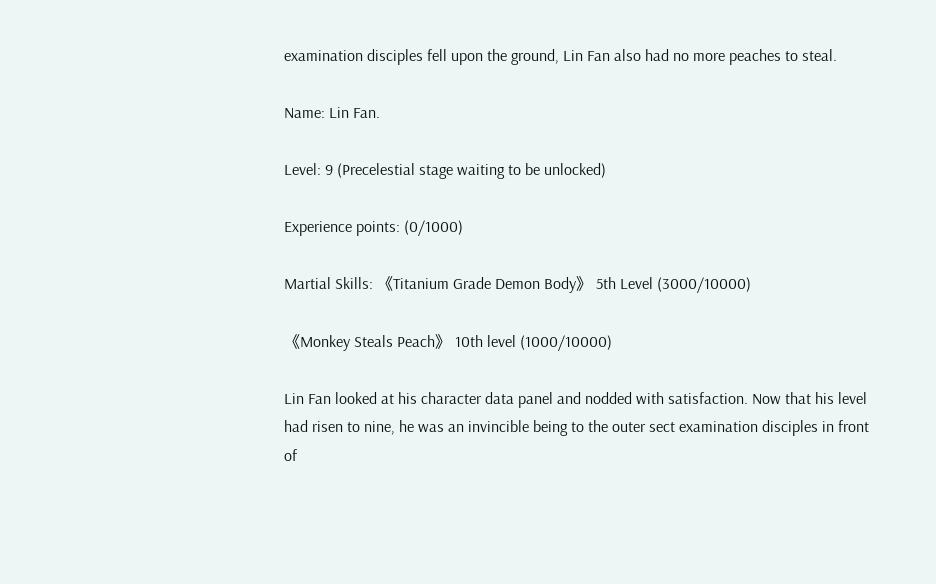examination disciples fell upon the ground, Lin Fan also had no more peaches to steal.

Name: Lin Fan.

Level: 9 (Precelestial stage waiting to be unlocked)

Experience points: (0/1000)

Martial Skills: 《Titanium Grade Demon Body》 5th Level (3000/10000)

《Monkey Steals Peach》 10th level (1000/10000)

Lin Fan looked at his character data panel and nodded with satisfaction. Now that his level had risen to nine, he was an invincible being to the outer sect examination disciples in front of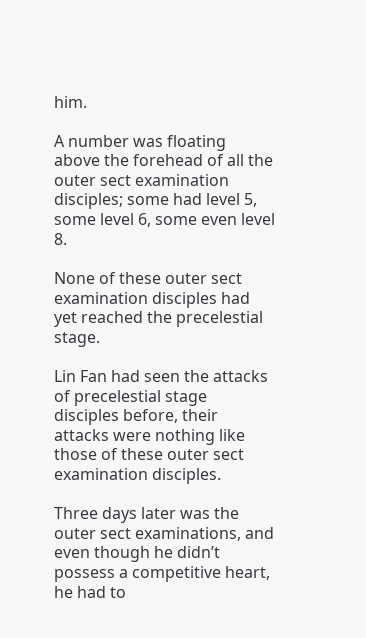him.

A number was floating above the forehead of all the outer sect examination disciples; some had level 5, some level 6, some even level 8.

None of these outer sect examination disciples had yet reached the precelestial stage.

Lin Fan had seen the attacks of precelestial stage disciples before, their attacks were nothing like those of these outer sect examination disciples.

Three days later was the outer sect examinations, and even though he didn’t possess a competitive heart, he had to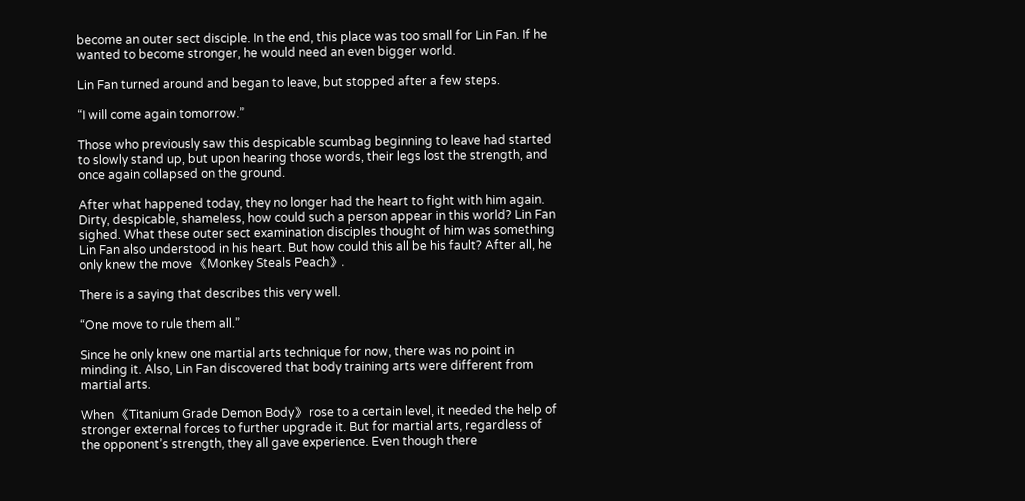become an outer sect disciple. In the end, this place was too small for Lin Fan. If he wanted to become stronger, he would need an even bigger world.

Lin Fan turned around and began to leave, but stopped after a few steps.

“I will come again tomorrow.”

Those who previously saw this despicable scumbag beginning to leave had started to slowly stand up, but upon hearing those words, their legs lost the strength, and once again collapsed on the ground.

After what happened today, they no longer had the heart to fight with him again. Dirty, despicable, shameless, how could such a person appear in this world? Lin Fan sighed. What these outer sect examination disciples thought of him was something Lin Fan also understood in his heart. But how could this all be his fault? After all, he only knew the move 《Monkey Steals Peach》.

There is a saying that describes this very well.

“One move to rule them all.”

Since he only knew one martial arts technique for now, there was no point in minding it. Also, Lin Fan discovered that body training arts were different from martial arts.

When 《Titanium Grade Demon Body》 rose to a certain level, it needed the help of stronger external forces to further upgrade it. But for martial arts, regardless of the opponent’s strength, they all gave experience. Even though there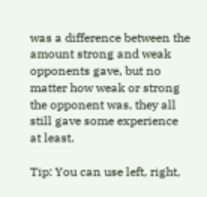was a difference between the amount strong and weak opponents gave, but no matter how weak or strong the opponent was, they all still gave some experience at least.

Tip: You can use left, right,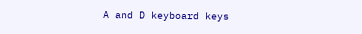A and D keyboard keys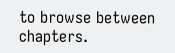to browse between chapters.